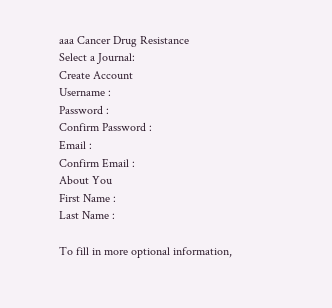aaa Cancer Drug Resistance
Select a Journal:
Create Account
Username :
Password :
Confirm Password :
Email :
Confirm Email :
About You
First Name :
Last Name :

To fill in more optional information,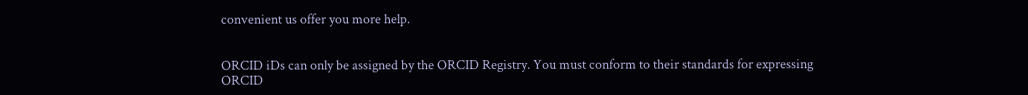convenient us offer you more help.


ORCID iDs can only be assigned by the ORCID Registry. You must conform to their standards for expressing ORCID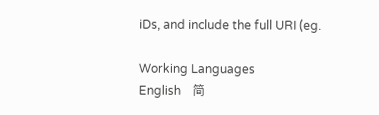iDs, and include the full URI (eg.

Working Languages
English    简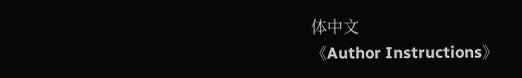体中文
《Author Instructions》